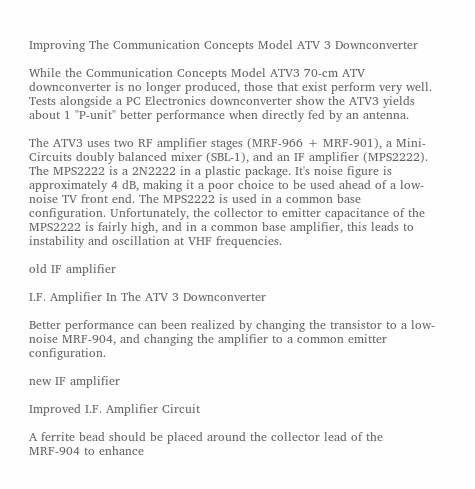Improving The Communication Concepts Model ATV 3 Downconverter

While the Communication Concepts Model ATV3 70-cm ATV downconverter is no longer produced, those that exist perform very well. Tests alongside a PC Electronics downconverter show the ATV3 yields about 1 "P-unit" better performance when directly fed by an antenna.

The ATV3 uses two RF amplifier stages (MRF-966 + MRF-901), a Mini-Circuits doubly balanced mixer (SBL-1), and an IF amplifier (MPS2222). The MPS2222 is a 2N2222 in a plastic package. It's noise figure is approximately 4 dB, making it a poor choice to be used ahead of a low-noise TV front end. The MPS2222 is used in a common base configuration. Unfortunately, the collector to emitter capacitance of the MPS2222 is fairly high, and in a common base amplifier, this leads to instability and oscillation at VHF frequencies.

old IF amplifier

I.F. Amplifier In The ATV 3 Downconverter

Better performance can been realized by changing the transistor to a low- noise MRF-904, and changing the amplifier to a common emitter configuration.

new IF amplifier

Improved I.F. Amplifier Circuit

A ferrite bead should be placed around the collector lead of the MRF-904 to enhance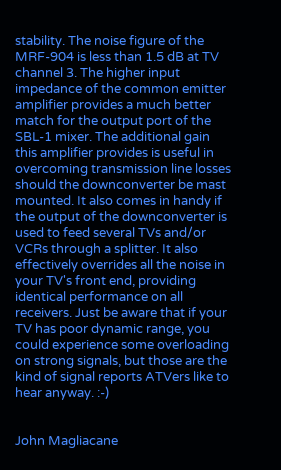stability. The noise figure of the MRF-904 is less than 1.5 dB at TV channel 3. The higher input impedance of the common emitter amplifier provides a much better match for the output port of the SBL-1 mixer. The additional gain this amplifier provides is useful in overcoming transmission line losses should the downconverter be mast mounted. It also comes in handy if the output of the downconverter is used to feed several TVs and/or VCRs through a splitter. It also effectively overrides all the noise in your TV's front end, providing identical performance on all receivers. Just be aware that if your TV has poor dynamic range, you could experience some overloading on strong signals, but those are the kind of signal reports ATVers like to hear anyway. :-)


John Magliacane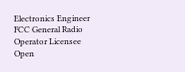Electronics Engineer
FCC General Radio Operator Licensee
Open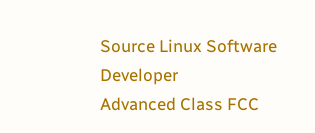Source Linux Software Developer
Advanced Class FCC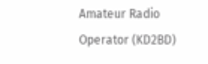Amateur Radio Operator (KD2BD)